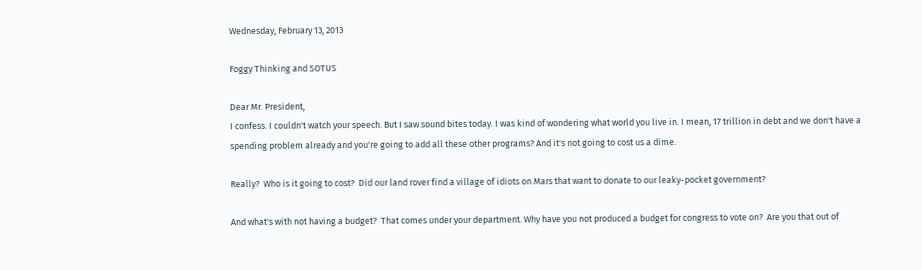Wednesday, February 13, 2013

Foggy Thinking and SOTUS

Dear Mr. President,
I confess. I couldn't watch your speech. But I saw sound bites today. I was kind of wondering what world you live in. I mean, 17 trillion in debt and we don't have a spending problem already and you're going to add all these other programs? And it's not going to cost us a dime.

Really?  Who is it going to cost?  Did our land rover find a village of idiots on Mars that want to donate to our leaky-pocket government?

And what's with not having a budget?  That comes under your department. Why have you not produced a budget for congress to vote on?  Are you that out of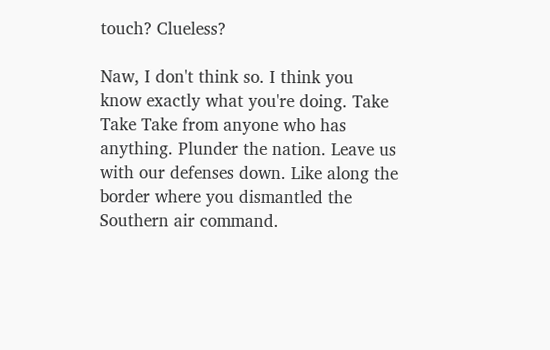touch? Clueless?

Naw, I don't think so. I think you know exactly what you're doing. Take Take Take from anyone who has anything. Plunder the nation. Leave us with our defenses down. Like along the border where you dismantled the Southern air command.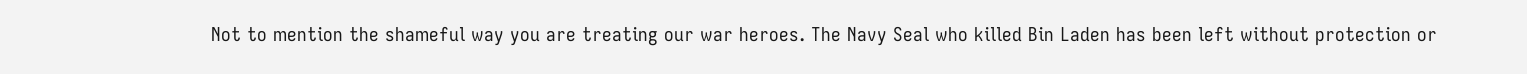Not to mention the shameful way you are treating our war heroes. The Navy Seal who killed Bin Laden has been left without protection or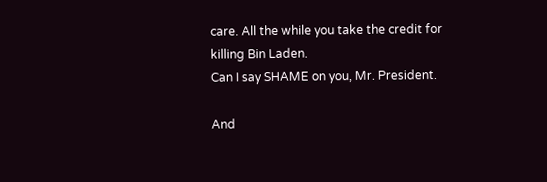care. All the while you take the credit for killing Bin Laden.
Can I say SHAME on you, Mr. President.

And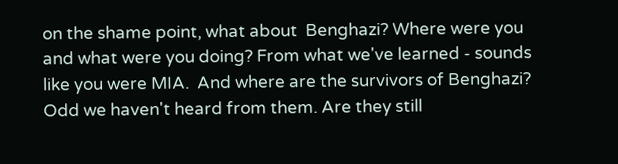on the shame point, what about  Benghazi? Where were you and what were you doing? From what we've learned - sounds like you were MIA.  And where are the survivors of Benghazi? Odd we haven't heard from them. Are they still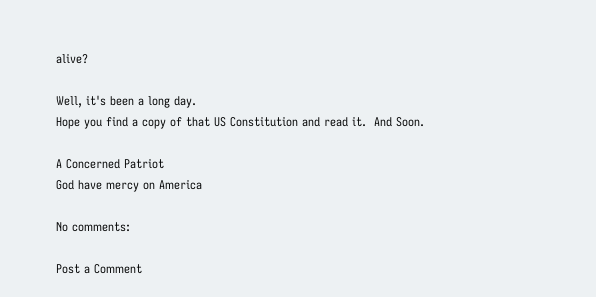alive?

Well, it's been a long day.
Hope you find a copy of that US Constitution and read it.  And Soon.

A Concerned Patriot
God have mercy on America

No comments:

Post a Comment